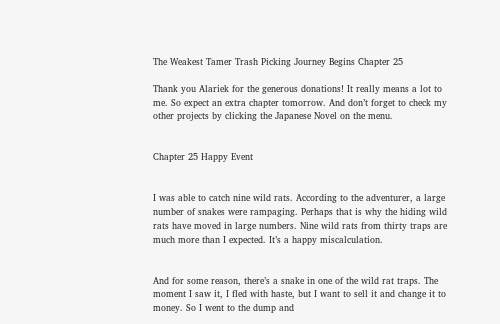The Weakest Tamer Trash Picking Journey Begins Chapter 25

Thank you Alariek for the generous donations! It really means a lot to me. So expect an extra chapter tomorrow. And don’t forget to check my other projects by clicking the Japanese Novel on the menu.


Chapter 25 Happy Event


I was able to catch nine wild rats. According to the adventurer, a large number of snakes were rampaging. Perhaps that is why the hiding wild rats have moved in large numbers. Nine wild rats from thirty traps are much more than I expected. It’s a happy miscalculation.


And for some reason, there’s a snake in one of the wild rat traps. The moment I saw it, I fled with haste, but I want to sell it and change it to money. So I went to the dump and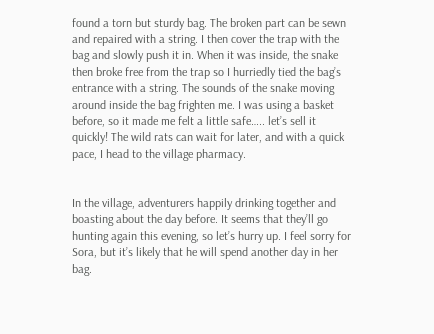found a torn but sturdy bag. The broken part can be sewn and repaired with a string. I then cover the trap with the bag and slowly push it in. When it was inside, the snake then broke free from the trap so I hurriedly tied the bag’s entrance with a string. The sounds of the snake moving around inside the bag frighten me. I was using a basket before, so it made me felt a little safe….. let’s sell it quickly! The wild rats can wait for later, and with a quick pace, I head to the village pharmacy.


In the village, adventurers happily drinking together and boasting about the day before. It seems that they’ll go hunting again this evening, so let’s hurry up. I feel sorry for Sora, but it’s likely that he will spend another day in her bag.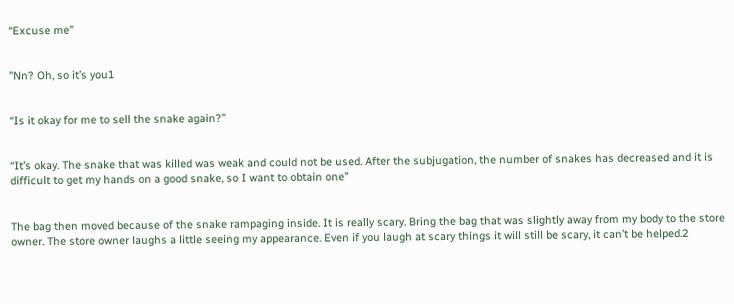“Excuse me”


”Nn? Oh, so it’s you1


“Is it okay for me to sell the snake again?”


“It’s okay. The snake that was killed was weak and could not be used. After the subjugation, the number of snakes has decreased and it is difficult to get my hands on a good snake, so I want to obtain one”


The bag then moved because of the snake rampaging inside. It is really scary. Bring the bag that was slightly away from my body to the store owner. The store owner laughs a little seeing my appearance. Even if you laugh at scary things it will still be scary, it can’t be helped.2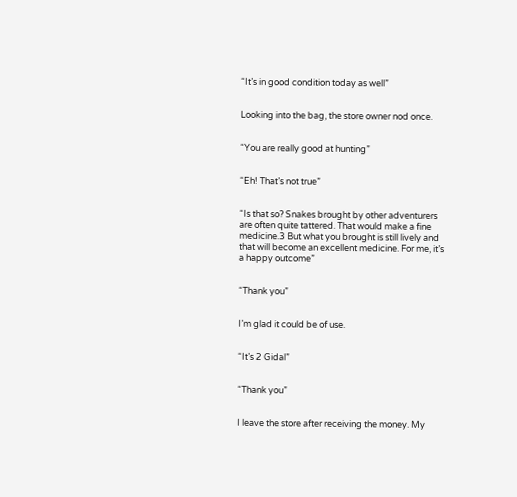“It’s in good condition today as well”


Looking into the bag, the store owner nod once.


“You are really good at hunting”


“Eh! That’s not true”


“Is that so? Snakes brought by other adventurers are often quite tattered. That would make a fine medicine.3 But what you brought is still lively and that will become an excellent medicine. For me, it’s a happy outcome”


“Thank you”


I’m glad it could be of use.


“It’s 2 Gidal”


“Thank you”


I leave the store after receiving the money. My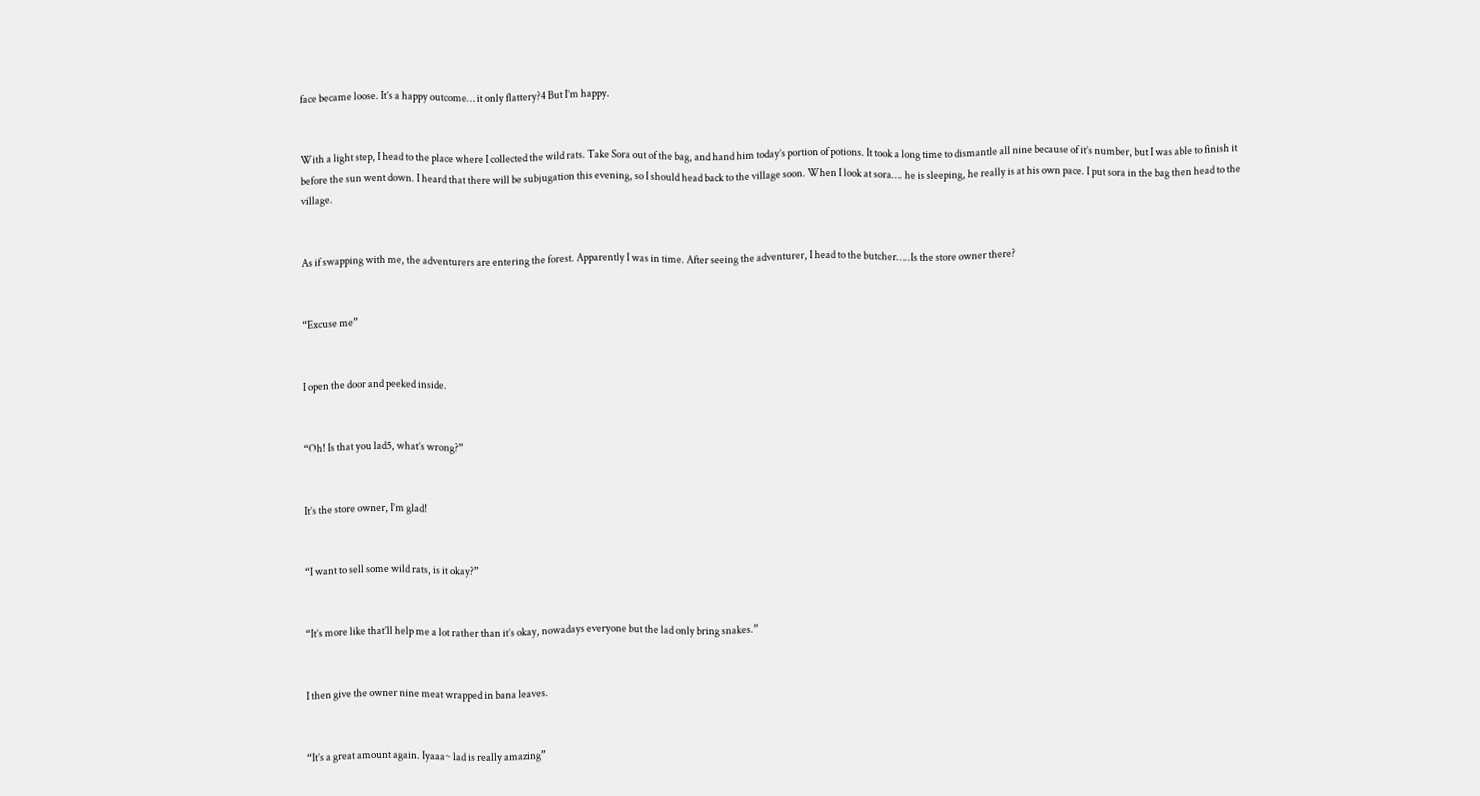face became loose. It’s a happy outcome… it only flattery?4 But I’m happy.


With a light step, I head to the place where I collected the wild rats. Take Sora out of the bag, and hand him today’s portion of potions. It took a long time to dismantle all nine because of it’s number, but I was able to finish it before the sun went down. I heard that there will be subjugation this evening, so I should head back to the village soon. When I look at sora…. he is sleeping, he really is at his own pace. I put sora in the bag then head to the village.


As if swapping with me, the adventurers are entering the forest. Apparently I was in time. After seeing the adventurer, I head to the butcher…..Is the store owner there?


“Excuse me”


I open the door and peeked inside.


“Oh! Is that you lad5, what’s wrong?”


It’s the store owner, I’m glad!


“I want to sell some wild rats, is it okay?”


“It’s more like that’ll help me a lot rather than it’s okay, nowadays everyone but the lad only bring snakes.”


I then give the owner nine meat wrapped in bana leaves.


“It’s a great amount again. Iyaaa~ lad is really amazing”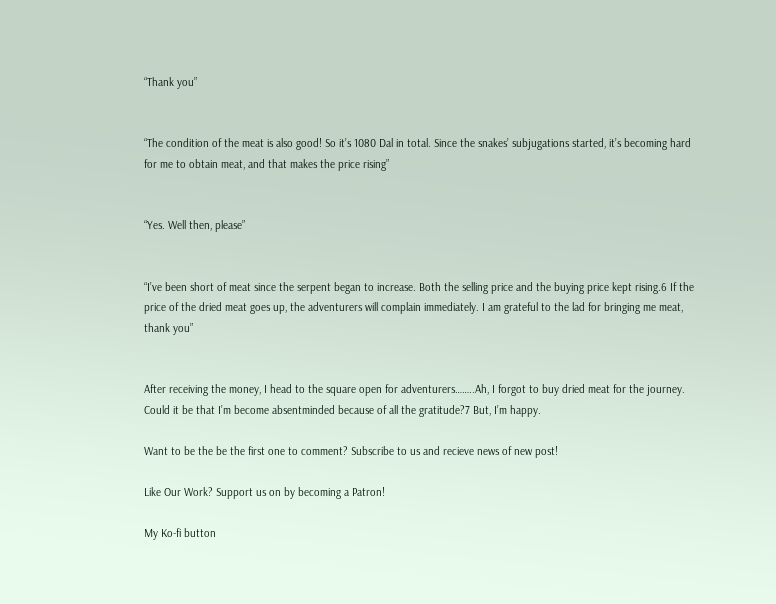“Thank you”


“The condition of the meat is also good! So it’s 1080 Dal in total. Since the snakes’ subjugations started, it’s becoming hard for me to obtain meat, and that makes the price rising”


“Yes. Well then, please”


“I’ve been short of meat since the serpent began to increase. Both the selling price and the buying price kept rising.6 If the price of the dried meat goes up, the adventurers will complain immediately. I am grateful to the lad for bringing me meat, thank you”


After receiving the money, I head to the square open for adventurers……..Ah, I forgot to buy dried meat for the journey. Could it be that I’m become absentminded because of all the gratitude?7 But, I’m happy.

Want to be the be the first one to comment? Subscribe to us and recieve news of new post!

Like Our Work? Support us on by becoming a Patron!

My Ko-fi button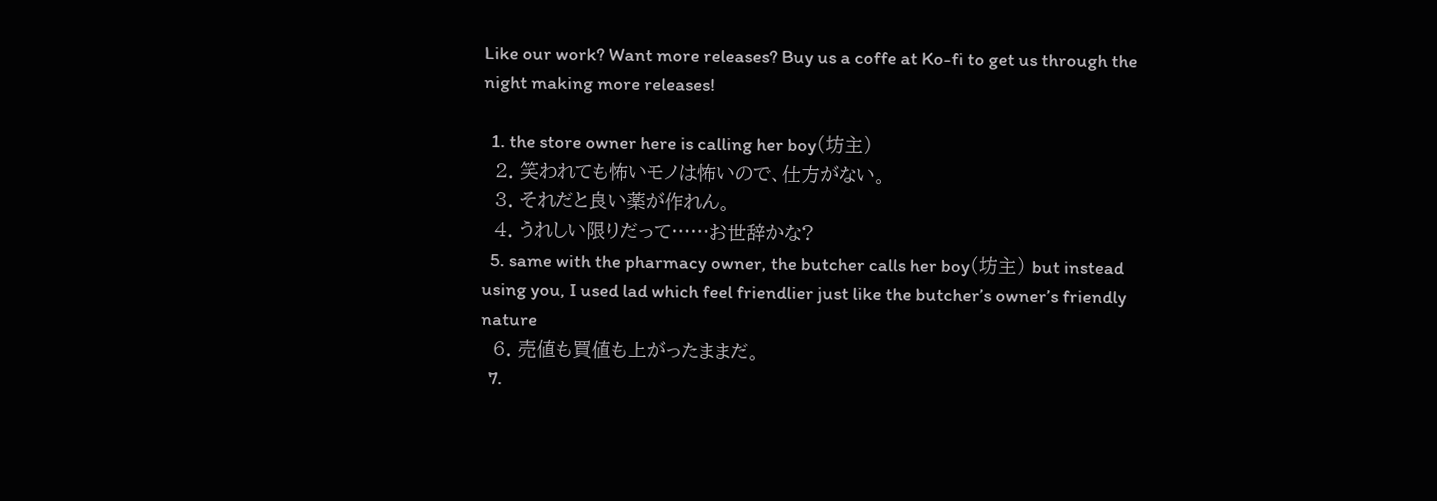Like our work? Want more releases? Buy us a coffe at Ko-fi to get us through the night making more releases!

  1. the store owner here is calling her boy(坊主)
  2. 笑われても怖いモノは怖いので、仕方がない。
  3. それだと良い薬が作れん。
  4. うれしい限りだって……お世辞かな?
  5. same with the pharmacy owner, the butcher calls her boy(坊主) but instead using you, I used lad which feel friendlier just like the butcher’s owner’s friendly nature
  6. 売値も買値も上がったままだ。
  7.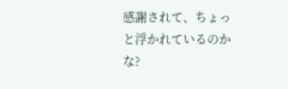感謝されて、ちょっと浮かれているのかな?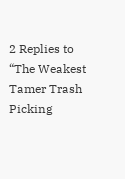2 Replies to “The Weakest Tamer Trash Picking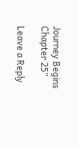Journey Begins Chapter 25”

Leave a Reply